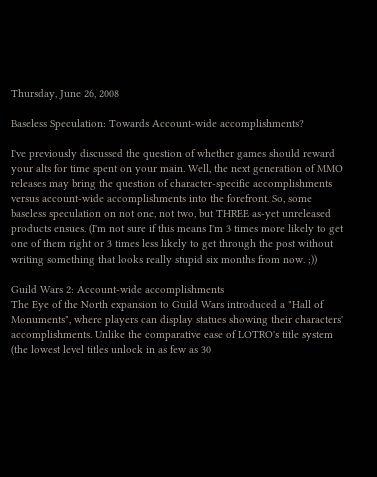Thursday, June 26, 2008

Baseless Speculation: Towards Account-wide accomplishments?

I've previously discussed the question of whether games should reward your alts for time spent on your main. Well, the next generation of MMO releases may bring the question of character-specific accomplishments versus account-wide accomplishments into the forefront. So, some baseless speculation on not one, not two, but THREE as-yet unreleased products ensues. (I'm not sure if this means I'm 3 times more likely to get one of them right or 3 times less likely to get through the post without writing something that looks really stupid six months from now. ;))

Guild Wars 2: Account-wide accomplishments
The Eye of the North expansion to Guild Wars introduced a "Hall of Monuments", where players can display statues showing their characters' accomplishments. Unlike the comparative ease of LOTRO's title system (the lowest level titles unlock in as few as 30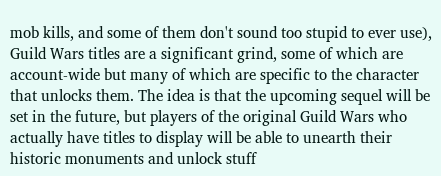mob kills, and some of them don't sound too stupid to ever use), Guild Wars titles are a significant grind, some of which are account-wide but many of which are specific to the character that unlocks them. The idea is that the upcoming sequel will be set in the future, but players of the original Guild Wars who actually have titles to display will be able to unearth their historic monuments and unlock stuff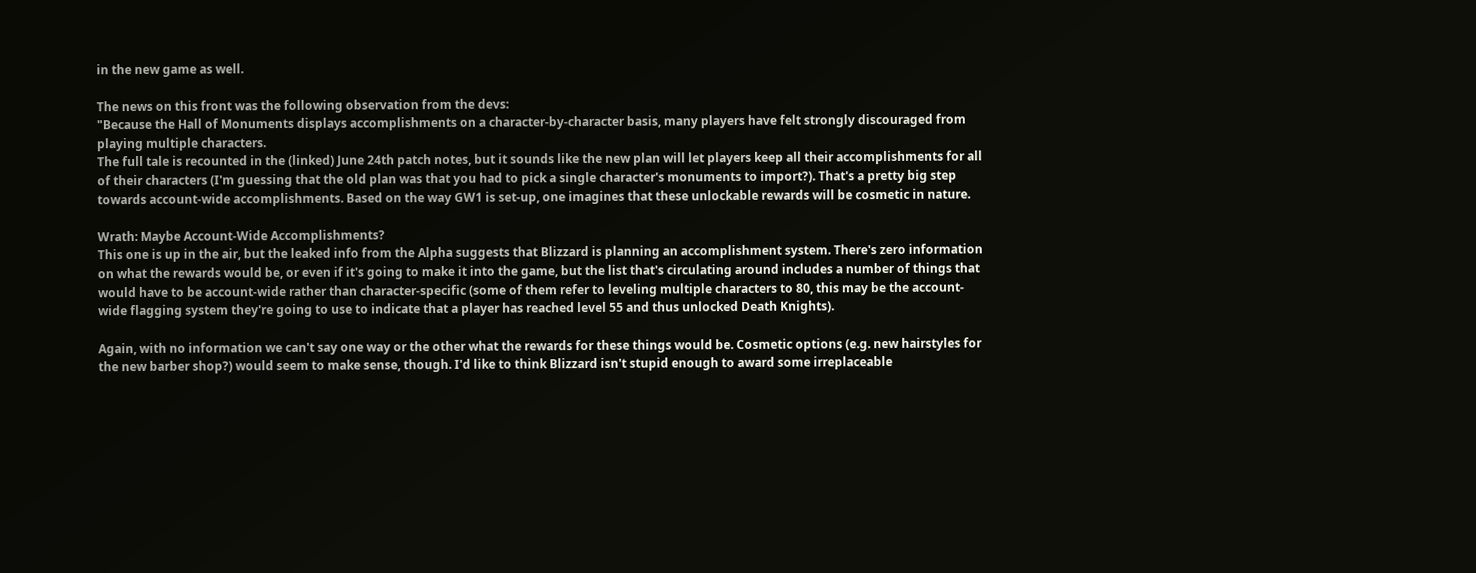in the new game as well.

The news on this front was the following observation from the devs:
"Because the Hall of Monuments displays accomplishments on a character-by-character basis, many players have felt strongly discouraged from playing multiple characters.
The full tale is recounted in the (linked) June 24th patch notes, but it sounds like the new plan will let players keep all their accomplishments for all of their characters (I'm guessing that the old plan was that you had to pick a single character's monuments to import?). That's a pretty big step towards account-wide accomplishments. Based on the way GW1 is set-up, one imagines that these unlockable rewards will be cosmetic in nature.

Wrath: Maybe Account-Wide Accomplishments?
This one is up in the air, but the leaked info from the Alpha suggests that Blizzard is planning an accomplishment system. There's zero information on what the rewards would be, or even if it's going to make it into the game, but the list that's circulating around includes a number of things that would have to be account-wide rather than character-specific (some of them refer to leveling multiple characters to 80, this may be the account-wide flagging system they're going to use to indicate that a player has reached level 55 and thus unlocked Death Knights).

Again, with no information we can't say one way or the other what the rewards for these things would be. Cosmetic options (e.g. new hairstyles for the new barber shop?) would seem to make sense, though. I'd like to think Blizzard isn't stupid enough to award some irreplaceable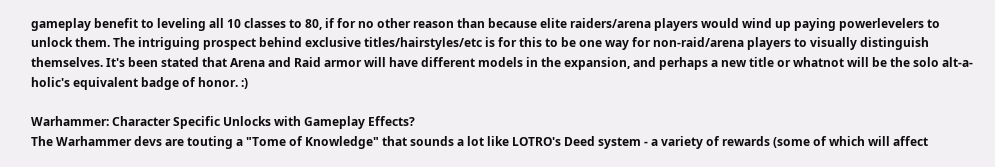gameplay benefit to leveling all 10 classes to 80, if for no other reason than because elite raiders/arena players would wind up paying powerlevelers to unlock them. The intriguing prospect behind exclusive titles/hairstyles/etc is for this to be one way for non-raid/arena players to visually distinguish themselves. It's been stated that Arena and Raid armor will have different models in the expansion, and perhaps a new title or whatnot will be the solo alt-a-holic's equivalent badge of honor. :)

Warhammer: Character Specific Unlocks with Gameplay Effects?
The Warhammer devs are touting a "Tome of Knowledge" that sounds a lot like LOTRO's Deed system - a variety of rewards (some of which will affect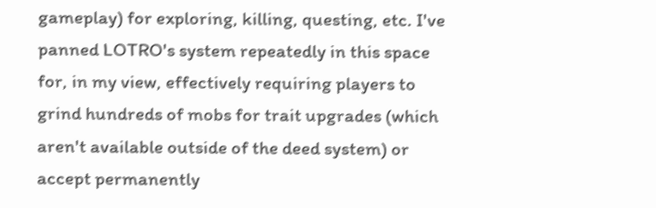gameplay) for exploring, killing, questing, etc. I've panned LOTRO's system repeatedly in this space for, in my view, effectively requiring players to grind hundreds of mobs for trait upgrades (which aren't available outside of the deed system) or accept permanently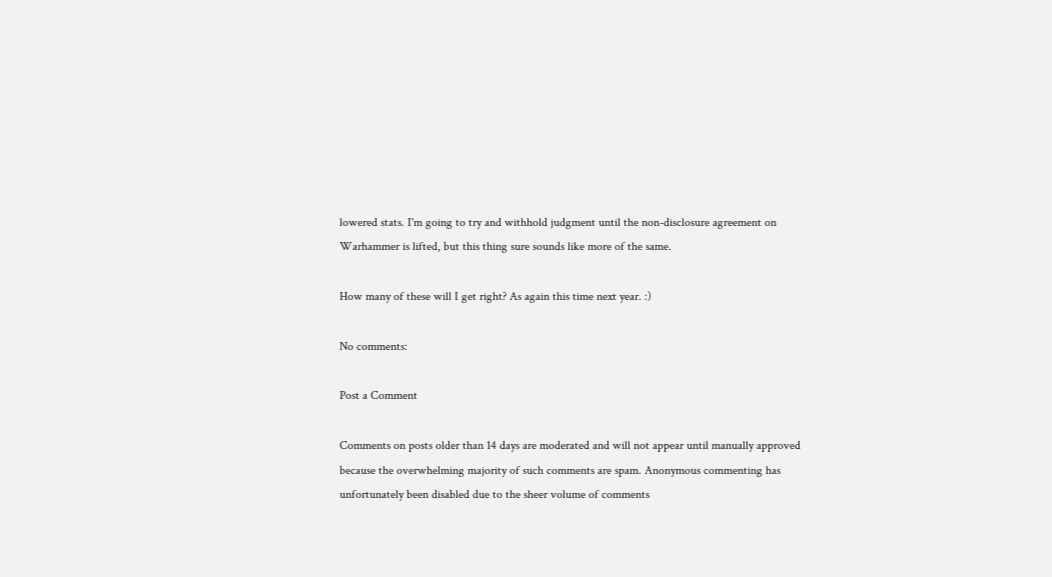lowered stats. I'm going to try and withhold judgment until the non-disclosure agreement on Warhammer is lifted, but this thing sure sounds like more of the same.

How many of these will I get right? As again this time next year. :)

No comments:

Post a Comment

Comments on posts older than 14 days are moderated and will not appear until manually approved because the overwhelming majority of such comments are spam. Anonymous commenting has unfortunately been disabled due to the sheer volume of comments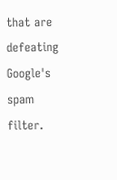that are defeating Google's spam filter.